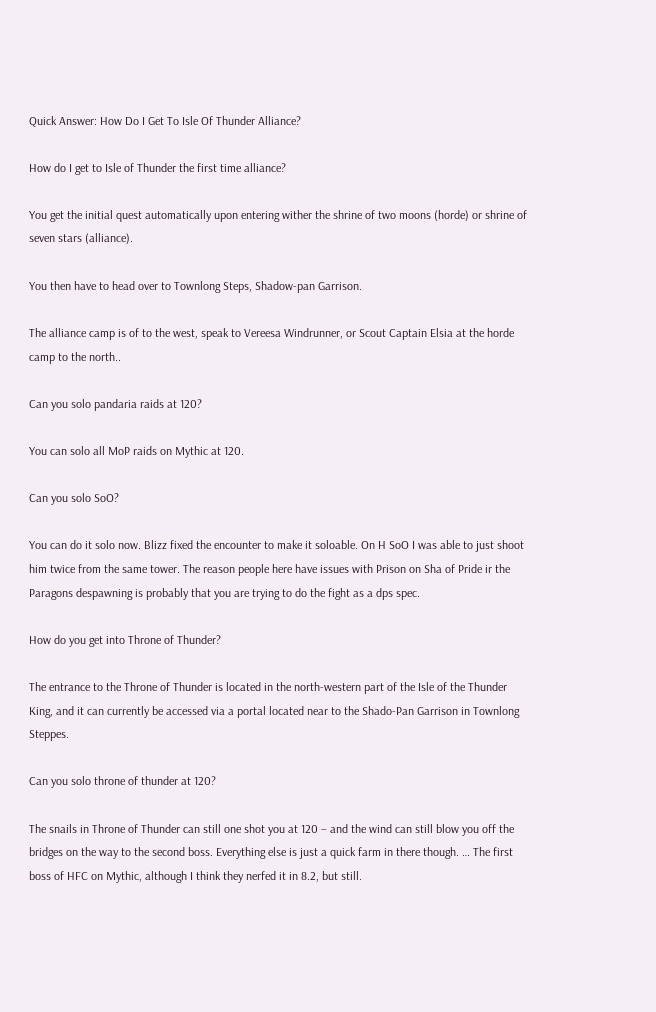Quick Answer: How Do I Get To Isle Of Thunder Alliance?

How do I get to Isle of Thunder the first time alliance?

You get the initial quest automatically upon entering wither the shrine of two moons (horde) or shrine of seven stars (alliance).

You then have to head over to Townlong Steps, Shadow-pan Garrison.

The alliance camp is of to the west, speak to Vereesa Windrunner, or Scout Captain Elsia at the horde camp to the north..

Can you solo pandaria raids at 120?

You can solo all MoP raids on Mythic at 120.

Can you solo SoO?

You can do it solo now. Blizz fixed the encounter to make it soloable. On H SoO I was able to just shoot him twice from the same tower. The reason people here have issues with Prison on Sha of Pride ir the Paragons despawning is probably that you are trying to do the fight as a dps spec.

How do you get into Throne of Thunder?

The entrance to the Throne of Thunder is located in the north-western part of the Isle of the Thunder King, and it can currently be accessed via a portal located near to the Shado-Pan Garrison in Townlong Steppes.

Can you solo throne of thunder at 120?

The snails in Throne of Thunder can still one shot you at 120 – and the wind can still blow you off the bridges on the way to the second boss. Everything else is just a quick farm in there though. … The first boss of HFC on Mythic, although I think they nerfed it in 8.2, but still.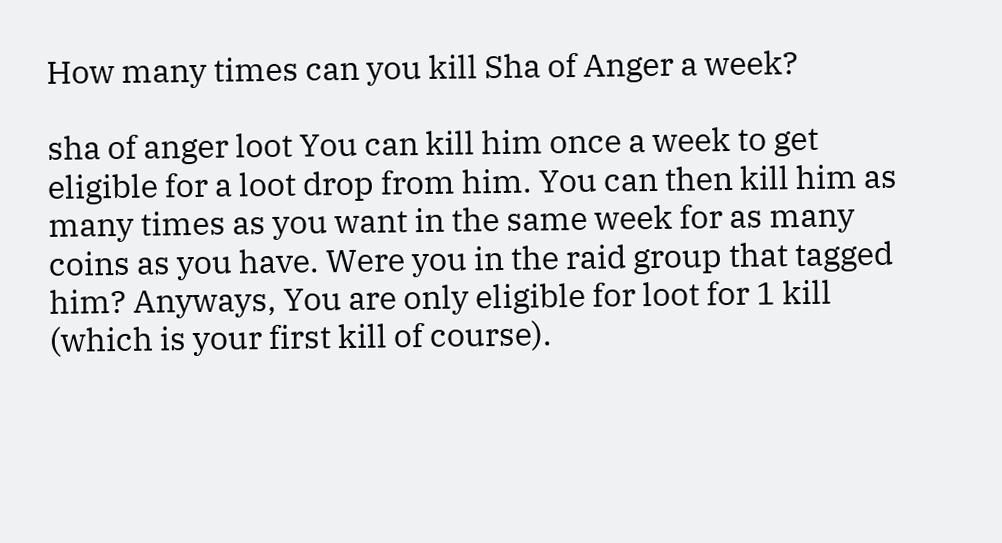How many times can you kill Sha of Anger a week?

sha of anger loot You can kill him once a week to get eligible for a loot drop from him. You can then kill him as many times as you want in the same week for as many coins as you have. Were you in the raid group that tagged him? Anyways, You are only eligible for loot for 1 kill (which is your first kill of course).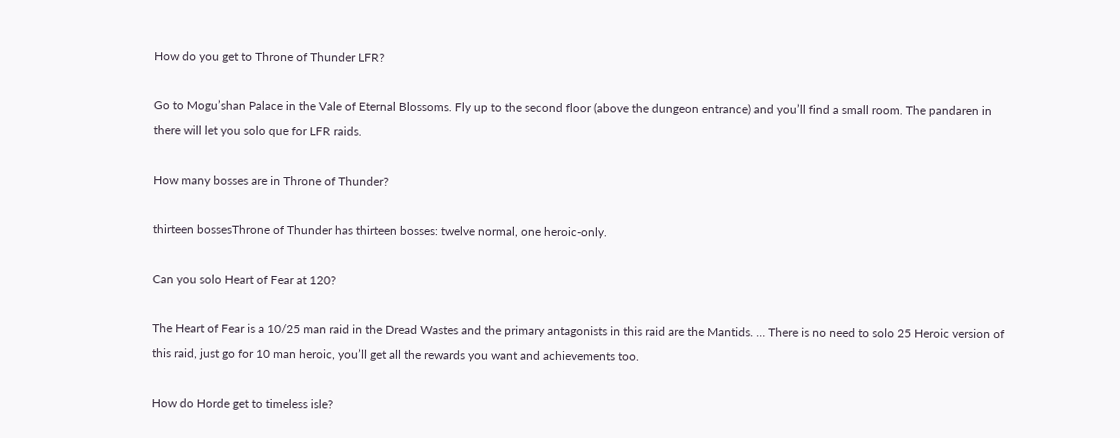How do you get to Throne of Thunder LFR?

Go to Mogu’shan Palace in the Vale of Eternal Blossoms. Fly up to the second floor (above the dungeon entrance) and you’ll find a small room. The pandaren in there will let you solo que for LFR raids.

How many bosses are in Throne of Thunder?

thirteen bossesThrone of Thunder has thirteen bosses: twelve normal, one heroic-only.

Can you solo Heart of Fear at 120?

The Heart of Fear is a 10/25 man raid in the Dread Wastes and the primary antagonists in this raid are the Mantids. … There is no need to solo 25 Heroic version of this raid, just go for 10 man heroic, you’ll get all the rewards you want and achievements too.

How do Horde get to timeless isle?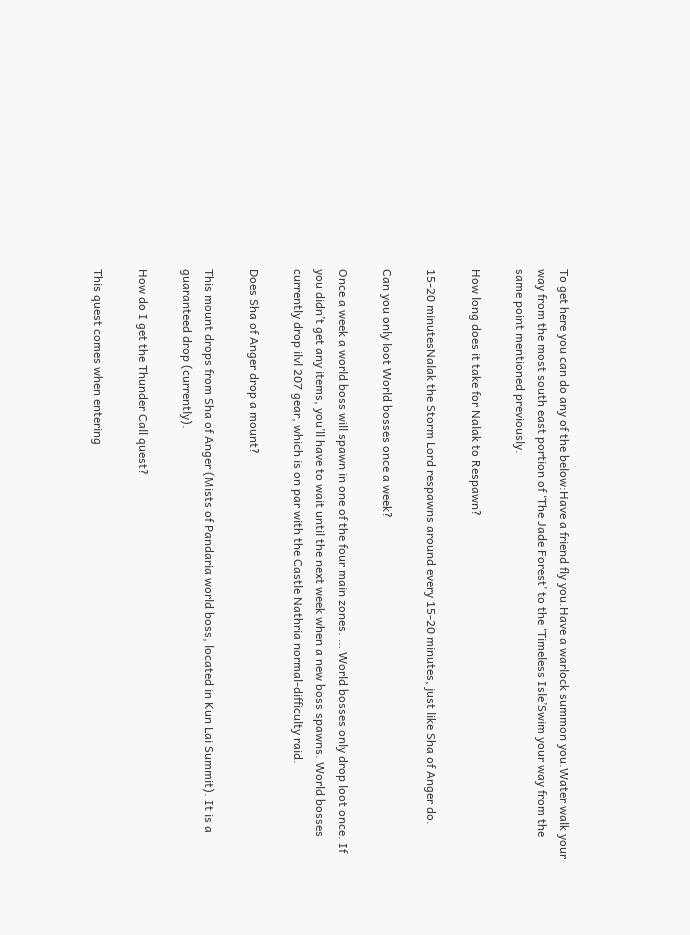To get here you can do any of the below:Have a friend fly you.Have a warlock summon you.Water walk your way from the most south east portion of ‘The Jade Forest’ to the ‘Timeless Isle’Swim your way from the same point mentioned previously.

How long does it take for Nalak to Respawn?

15-20 minutesNalak the Storm Lord respawns around every 15-20 minutes, just like Sha of Anger do.

Can you only loot World bosses once a week?

Once a week a world boss will spawn in one of the four main zones. … World bosses only drop loot once. If you didn’t get any items, you’ll have to wait until the next week when a new boss spawns. World bosses currently drop ilvl 207 gear, which is on par with the Castle Nathria normal-difficulty raid.

Does Sha of Anger drop a mount?

This mount drops from Sha of Anger (Mists of Pandaria world boss, located in Kun Lai Summit). It is a guaranteed drop (currently).

How do I get the Thunder Call quest?

This quest comes when entering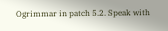Ogrimmar in patch 5.2. Speak with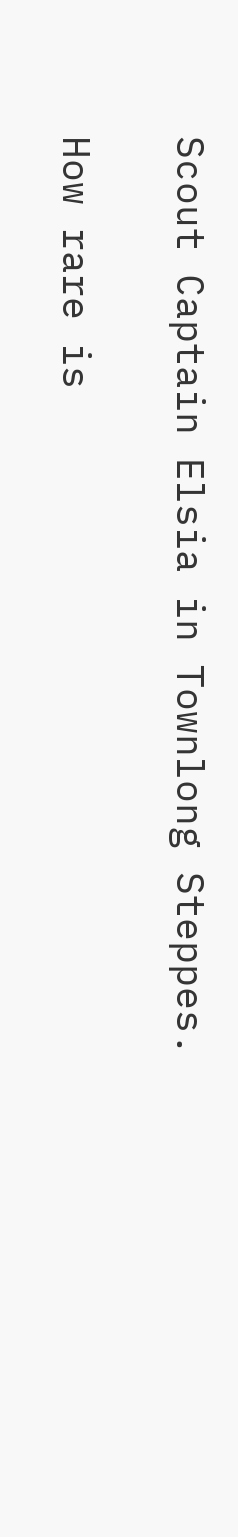Scout Captain Elsia in Townlong Steppes.

How rare is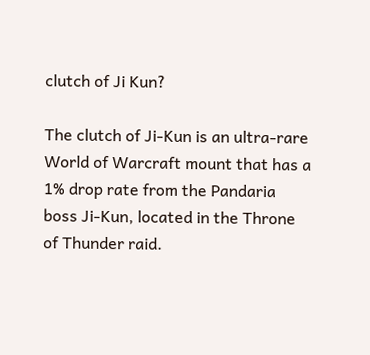clutch of Ji Kun?

The clutch of Ji-Kun is an ultra-rare World of Warcraft mount that has a 1% drop rate from the Pandaria boss Ji-Kun, located in the Throne of Thunder raid.